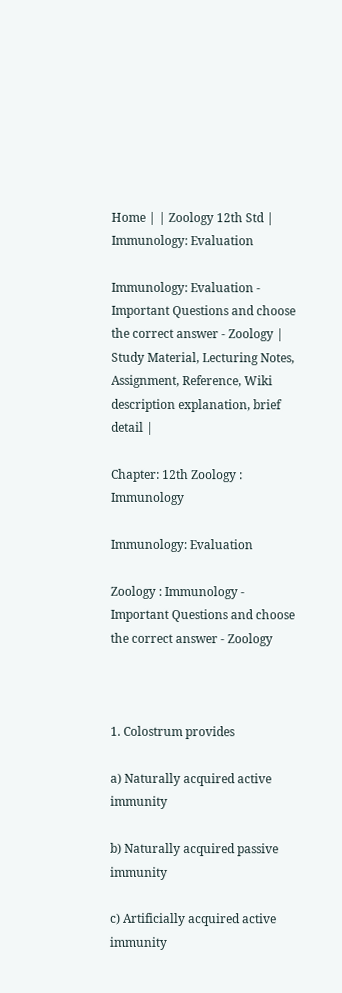Home | | Zoology 12th Std | Immunology: Evaluation

Immunology: Evaluation - Important Questions and choose the correct answer - Zoology | Study Material, Lecturing Notes, Assignment, Reference, Wiki description explanation, brief detail |

Chapter: 12th Zoology : Immunology

Immunology: Evaluation

Zoology : Immunology - Important Questions and choose the correct answer - Zoology



1. Colostrum provides

a) Naturally acquired active immunity

b) Naturally acquired passive immunity

c) Artificially acquired active immunity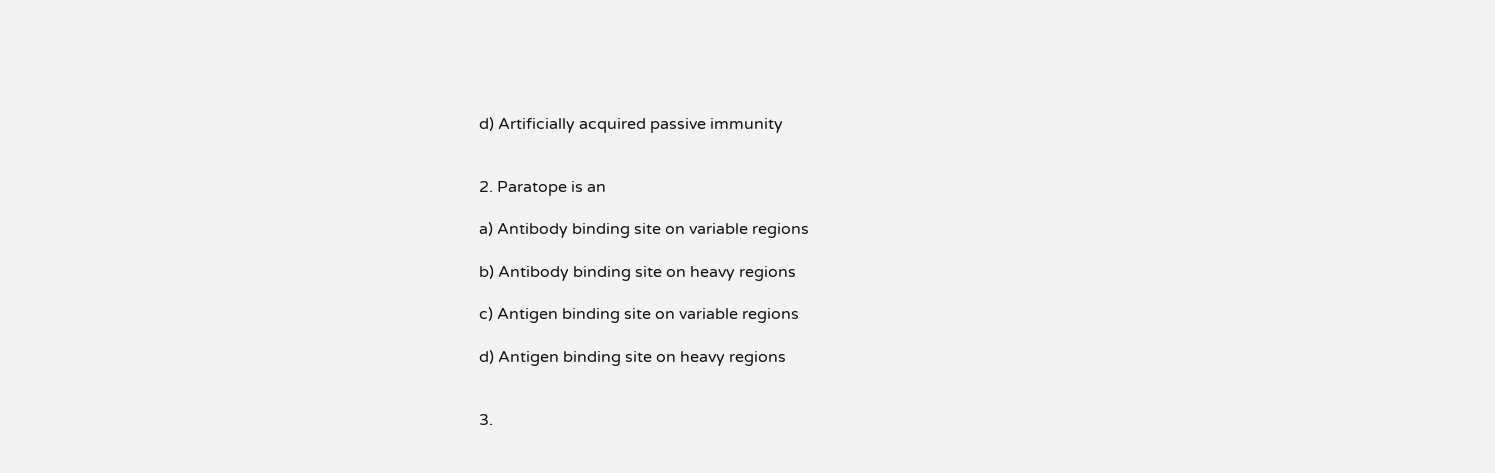d) Artificially acquired passive immunity


2. Paratope is an

a) Antibody binding site on variable regions

b) Antibody binding site on heavy regions

c) Antigen binding site on variable regions

d) Antigen binding site on heavy regions


3.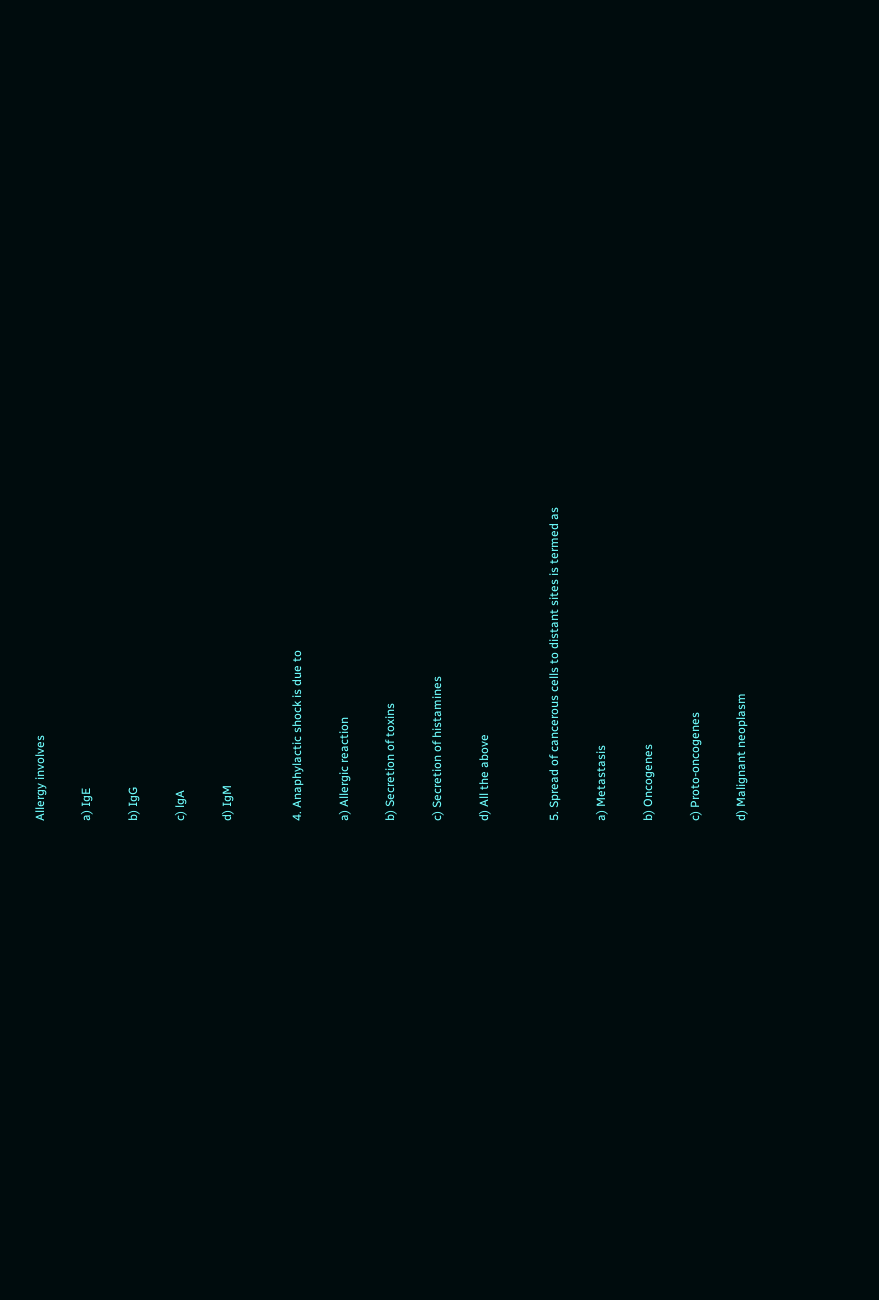Allergy involves

a) IgE

b) IgG

c) lgA

d) IgM


4. Anaphylactic shock is due to

a) Allergic reaction

b) Secretion of toxins

c) Secretion of histamines

d) All the above


5. Spread of cancerous cells to distant sites is termed as

a) Metastasis

b) Oncogenes

c) Proto-oncogenes

d) Malignant neoplasm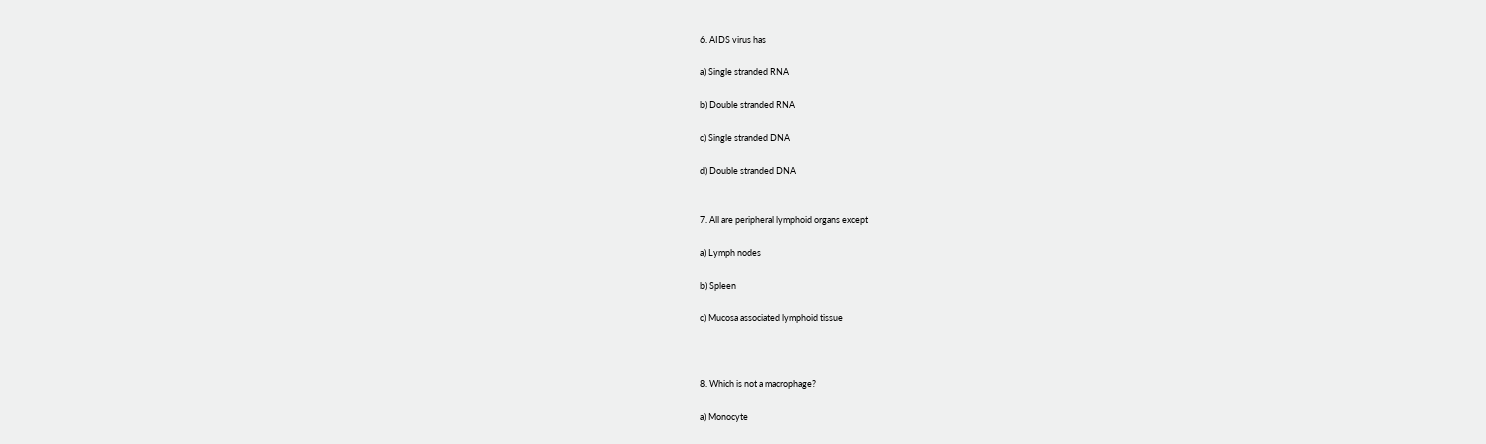6. AIDS virus has

a) Single stranded RNA

b) Double stranded RNA

c) Single stranded DNA

d) Double stranded DNA


7. All are peripheral lymphoid organs except

a) Lymph nodes

b) Spleen

c) Mucosa associated lymphoid tissue



8. Which is not a macrophage?

a) Monocyte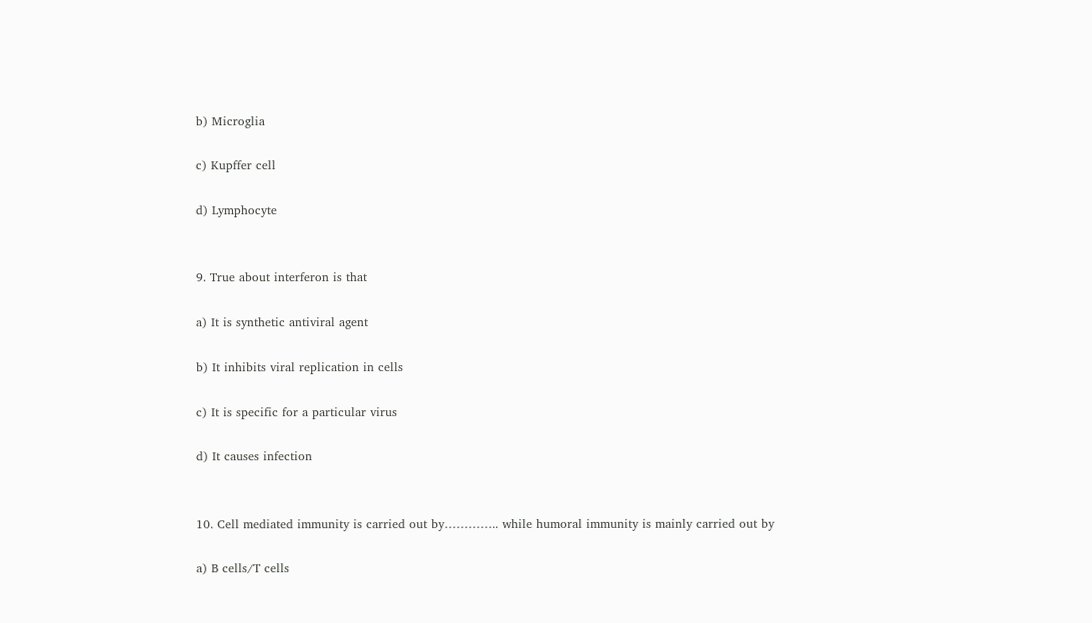b) Microglia

c) Kupffer cell

d) Lymphocyte


9. True about interferon is that

a) It is synthetic antiviral agent

b) It inhibits viral replication in cells

c) It is specific for a particular virus

d) It causes infection


10. Cell mediated immunity is carried out by………….. while humoral immunity is mainly carried out by

a) B cells/T cells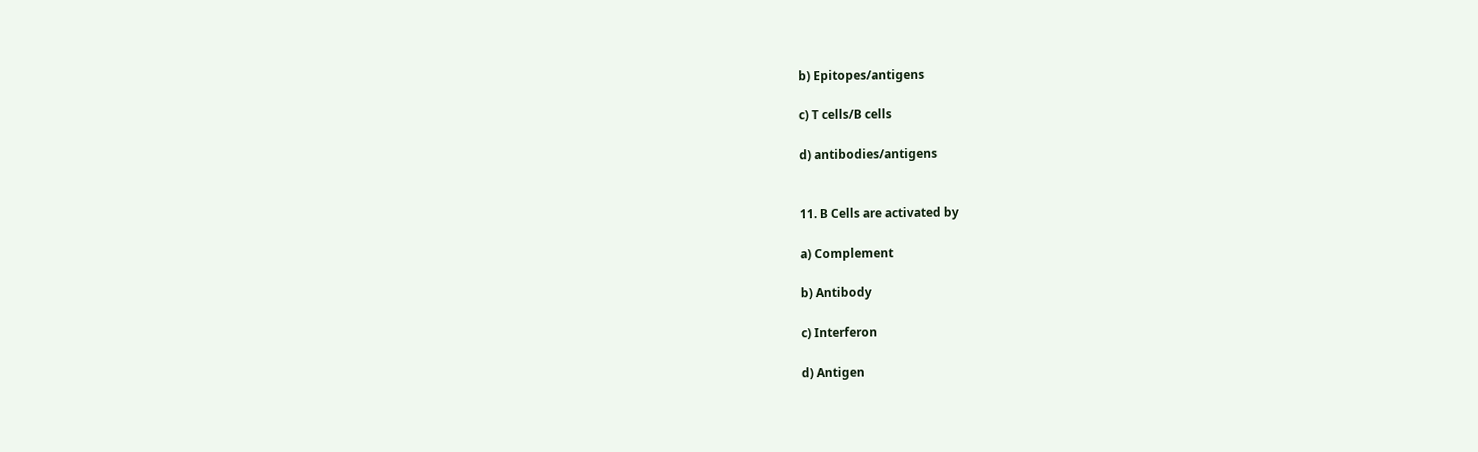b) Epitopes/antigens

c) T cells/B cells

d) antibodies/antigens


11. B Cells are activated by

a) Complement

b) Antibody

c) Interferon

d) Antigen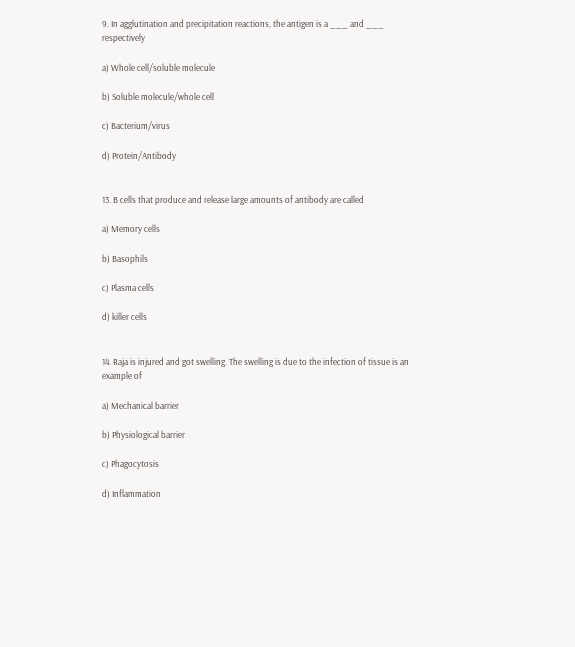9. In agglutination and precipitation reactions, the antigen is a ___ and ___ respectively

a) Whole cell/soluble molecule

b) Soluble molecule/whole cell

c) Bacterium/virus

d) Protein/Antibody


13. B cells that produce and release large amounts of antibody are called

a) Memory cells

b) Basophils

c) Plasma cells

d) killer cells


14. Raja is injured and got swelling. The swelling is due to the infection of tissue is an example of

a) Mechanical barrier

b) Physiological barrier

c) Phagocytosis

d) Inflammation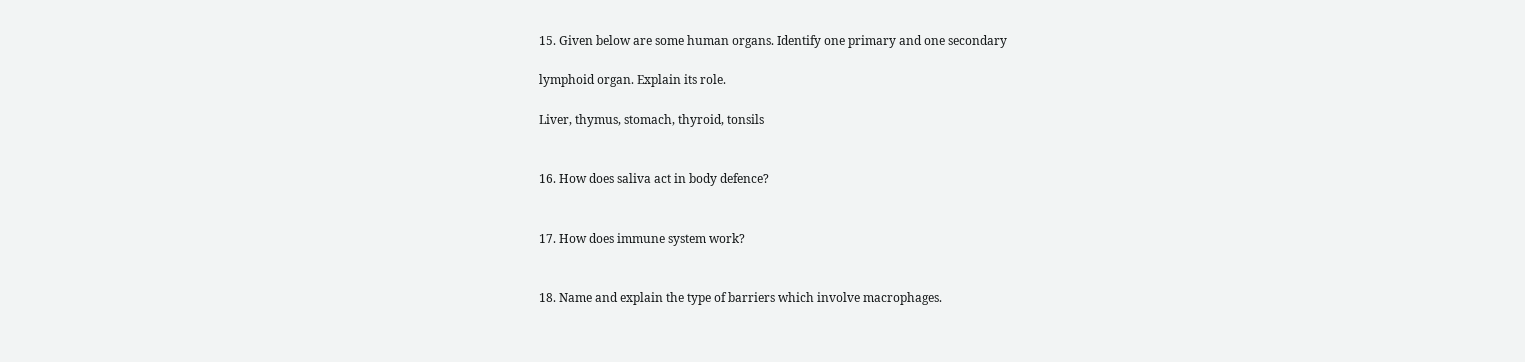15. Given below are some human organs. Identify one primary and one secondary

lymphoid organ. Explain its role.

Liver, thymus, stomach, thyroid, tonsils


16. How does saliva act in body defence?


17. How does immune system work?


18. Name and explain the type of barriers which involve macrophages.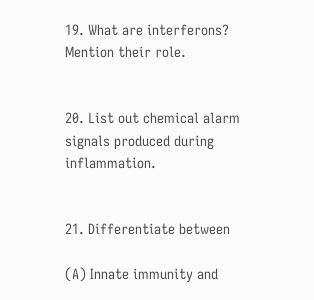19. What are interferons? Mention their role.


20. List out chemical alarm signals produced during inflammation.


21. Differentiate between

(A) Innate immunity and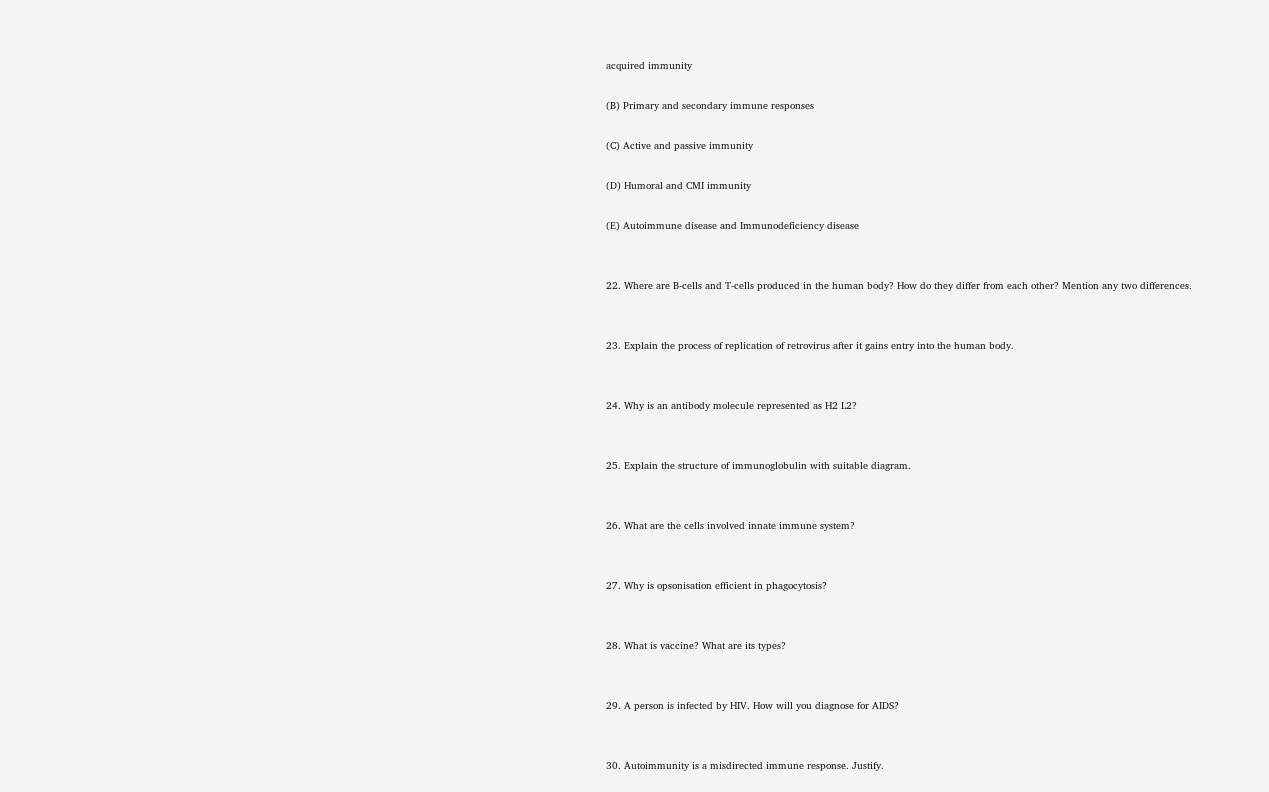acquired immunity

(B) Primary and secondary immune responses

(C) Active and passive immunity

(D) Humoral and CMI immunity

(E) Autoimmune disease and Immunodeficiency disease


22. Where are B-cells and T-cells produced in the human body? How do they differ from each other? Mention any two differences.


23. Explain the process of replication of retrovirus after it gains entry into the human body.


24. Why is an antibody molecule represented as H2 L2?


25. Explain the structure of immunoglobulin with suitable diagram.


26. What are the cells involved innate immune system?


27. Why is opsonisation efficient in phagocytosis?


28. What is vaccine? What are its types?


29. A person is infected by HIV. How will you diagnose for AIDS?


30. Autoimmunity is a misdirected immune response. Justify.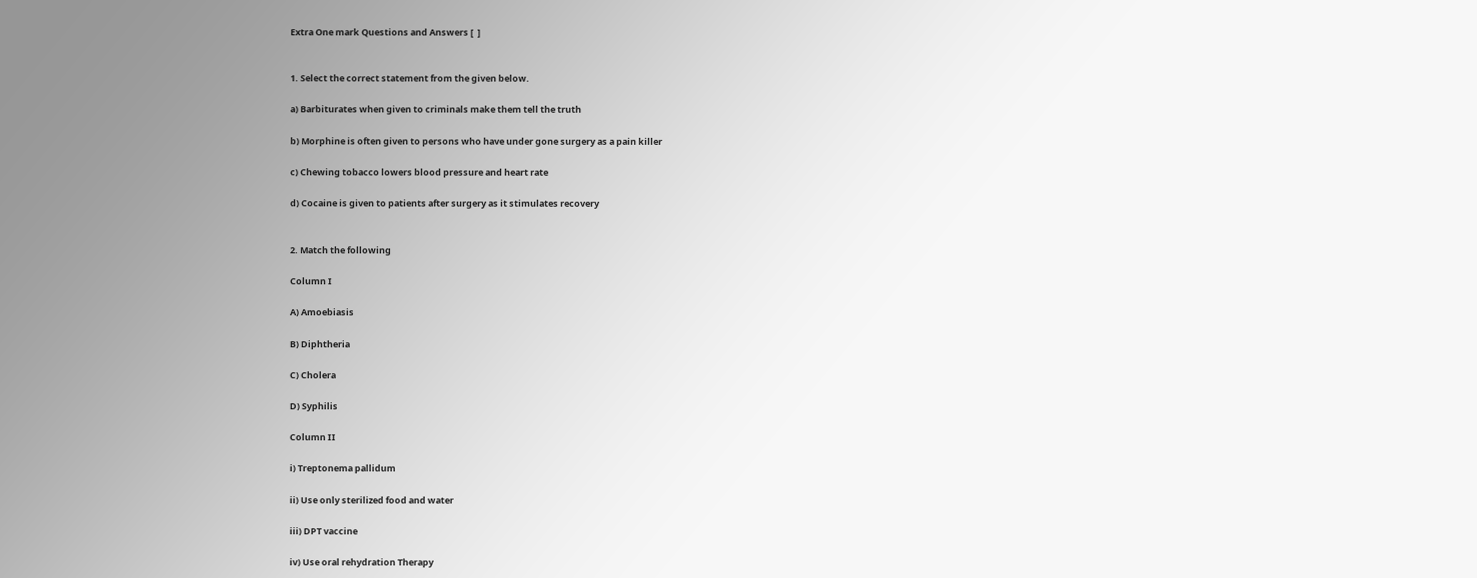Extra One mark Questions and Answers [  ]


1. Select the correct statement from the given below.

a) Barbiturates when given to criminals make them tell the truth

b) Morphine is often given to persons who have under gone surgery as a pain killer

c) Chewing tobacco lowers blood pressure and heart rate

d) Cocaine is given to patients after surgery as it stimulates recovery


2. Match the following

Column I

A) Amoebiasis

B) Diphtheria

C) Cholera

D) Syphilis

Column II

i) Treptonema pallidum

ii) Use only sterilized food and water

iii) DPT vaccine

iv) Use oral rehydration Therapy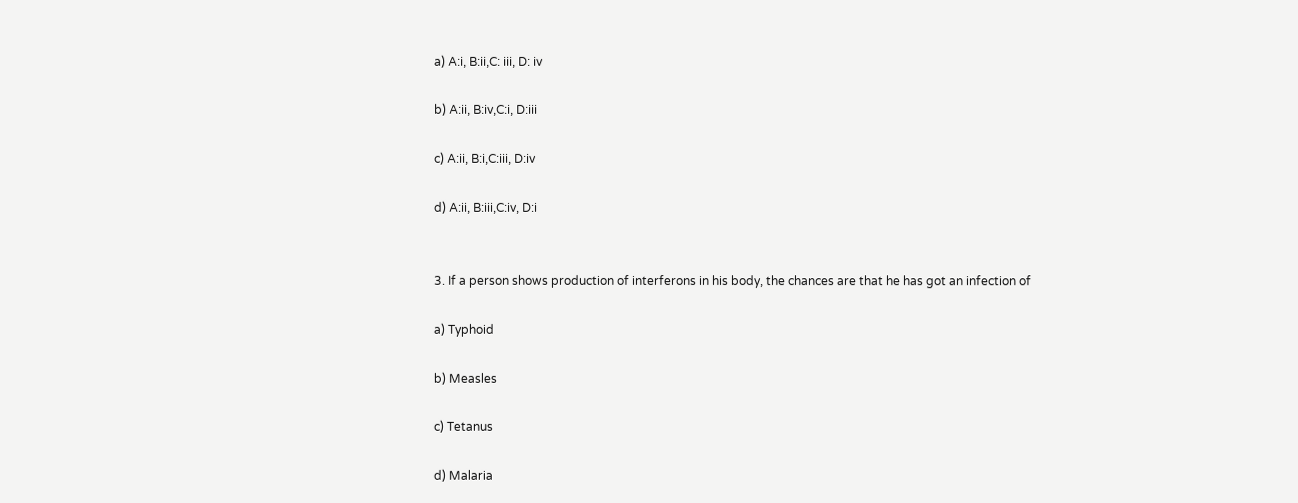a) A:i, B:ii,C: iii, D: iv

b) A:ii, B:iv,C:i, D:iii

c) A:ii, B:i,C:iii, D:iv

d) A:ii, B:iii,C:iv, D:i


3. If a person shows production of interferons in his body, the chances are that he has got an infection of

a) Typhoid

b) Measles

c) Tetanus

d) Malaria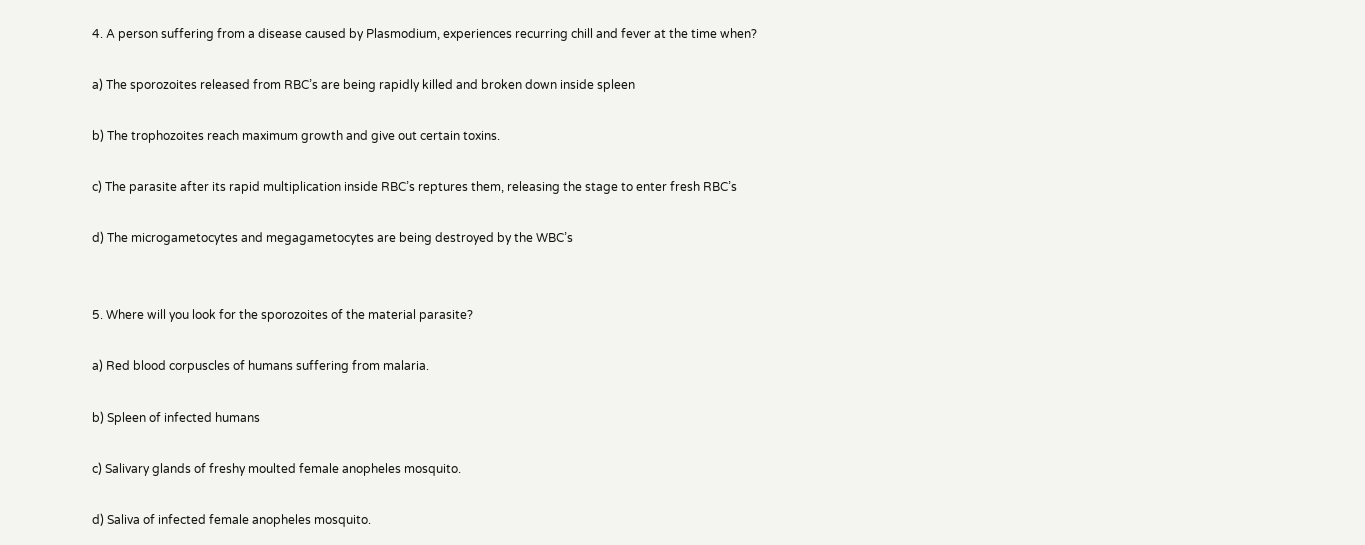4. A person suffering from a disease caused by Plasmodium, experiences recurring chill and fever at the time when?

a) The sporozoites released from RBC’s are being rapidly killed and broken down inside spleen

b) The trophozoites reach maximum growth and give out certain toxins.

c) The parasite after its rapid multiplication inside RBC’s reptures them, releasing the stage to enter fresh RBC’s

d) The microgametocytes and megagametocytes are being destroyed by the WBC’s


5. Where will you look for the sporozoites of the material parasite?

a) Red blood corpuscles of humans suffering from malaria.

b) Spleen of infected humans

c) Salivary glands of freshy moulted female anopheles mosquito.

d) Saliva of infected female anopheles mosquito.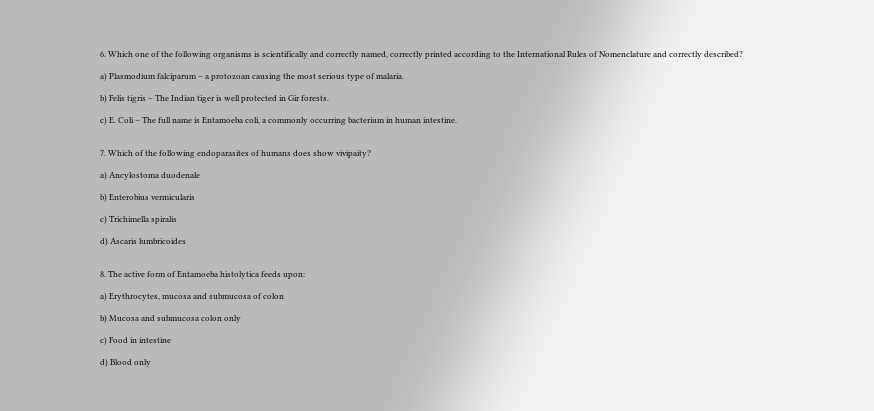6. Which one of the following organisms is scientifically and correctly named, correctly printed according to the International Rules of Nomenclature and correctly described?

a) Plasmodium falciparum – a protozoan causing the most serious type of malaria.

b) Felis tigris – The Indian tiger is well protected in Gir forests.

c) E. Coli – The full name is Entamoeba coli, a commonly occurring bacterium in human intestine.


7. Which of the following endoparasites of humans does show vivipaity?

a) Ancylostoma duodenale

b) Enterobius vermicularis

c) Trichimella spiralis

d) Ascaris lumbricoides


8. The active form of Entamoeba histolytica feeds upon:

a) Erythrocytes, mucosa and submucosa of colon

b) Mucosa and submucosa colon only

c) Food in intestine

d) Blood only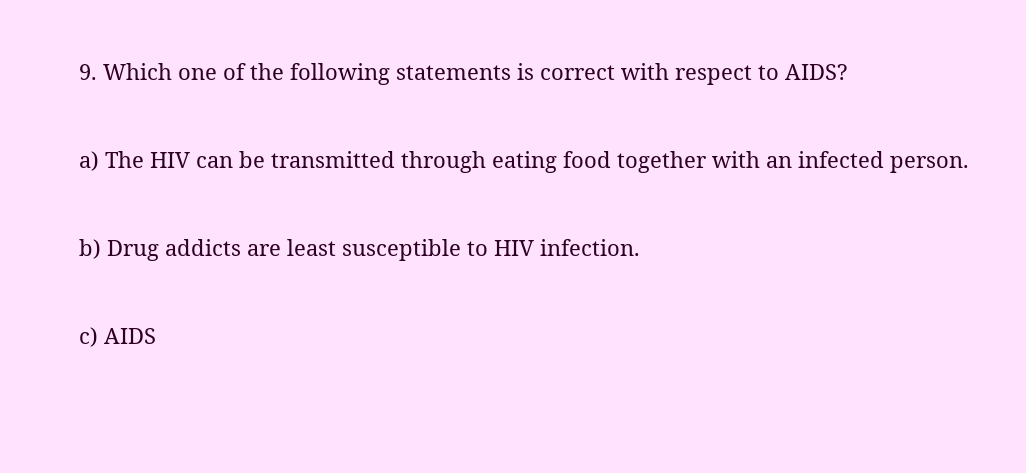9. Which one of the following statements is correct with respect to AIDS?

a) The HIV can be transmitted through eating food together with an infected person.

b) Drug addicts are least susceptible to HIV infection.

c) AIDS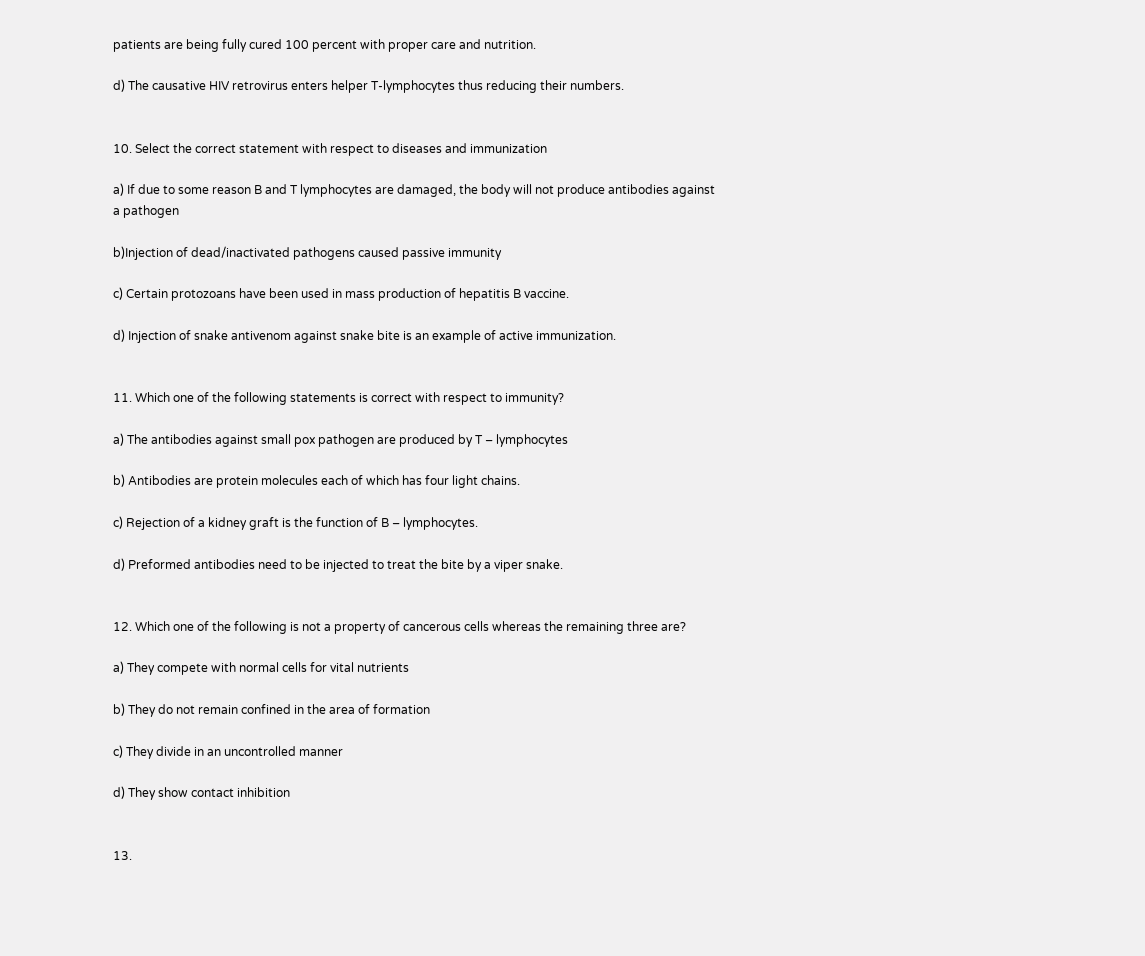patients are being fully cured 100 percent with proper care and nutrition.

d) The causative HIV retrovirus enters helper T-lymphocytes thus reducing their numbers.


10. Select the correct statement with respect to diseases and immunization

a) If due to some reason B and T lymphocytes are damaged, the body will not produce antibodies against a pathogen

b)Injection of dead/inactivated pathogens caused passive immunity

c) Certain protozoans have been used in mass production of hepatitis B vaccine.

d) Injection of snake antivenom against snake bite is an example of active immunization.


11. Which one of the following statements is correct with respect to immunity?

a) The antibodies against small pox pathogen are produced by T – lymphocytes

b) Antibodies are protein molecules each of which has four light chains.

c) Rejection of a kidney graft is the function of B – lymphocytes.

d) Preformed antibodies need to be injected to treat the bite by a viper snake.


12. Which one of the following is not a property of cancerous cells whereas the remaining three are?

a) They compete with normal cells for vital nutrients

b) They do not remain confined in the area of formation

c) They divide in an uncontrolled manner

d) They show contact inhibition


13.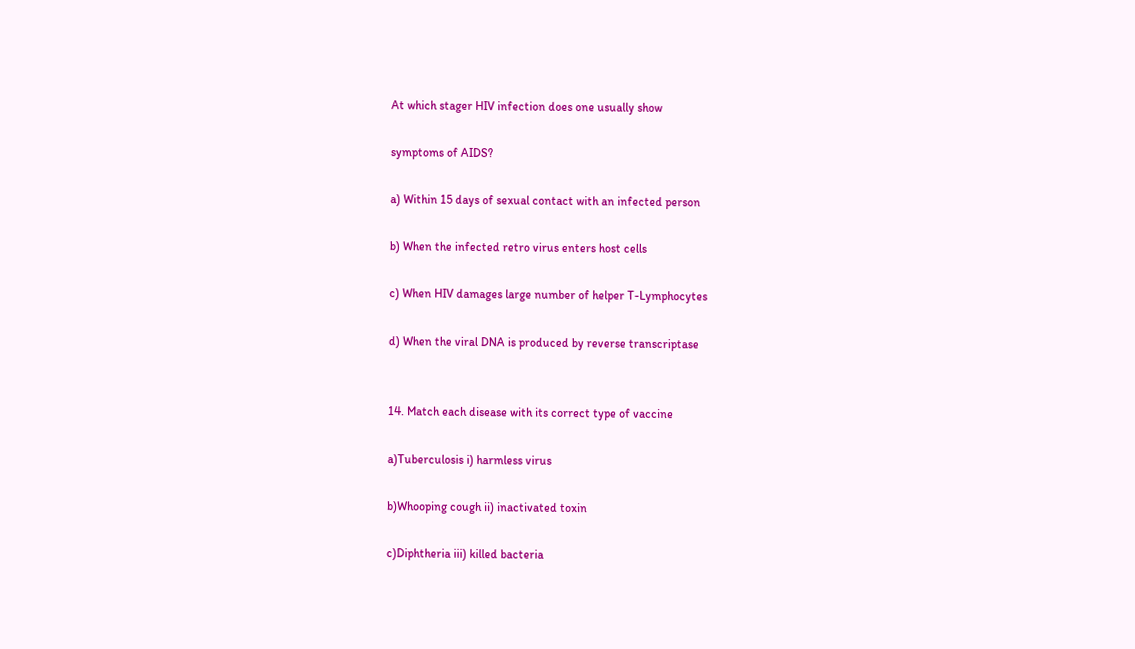At which stager HIV infection does one usually show

symptoms of AIDS?

a) Within 15 days of sexual contact with an infected person

b) When the infected retro virus enters host cells

c) When HIV damages large number of helper T-Lymphocytes

d) When the viral DNA is produced by reverse transcriptase


14. Match each disease with its correct type of vaccine

a)Tuberculosis i) harmless virus

b)Whooping cough ii) inactivated toxin

c)Diphtheria iii) killed bacteria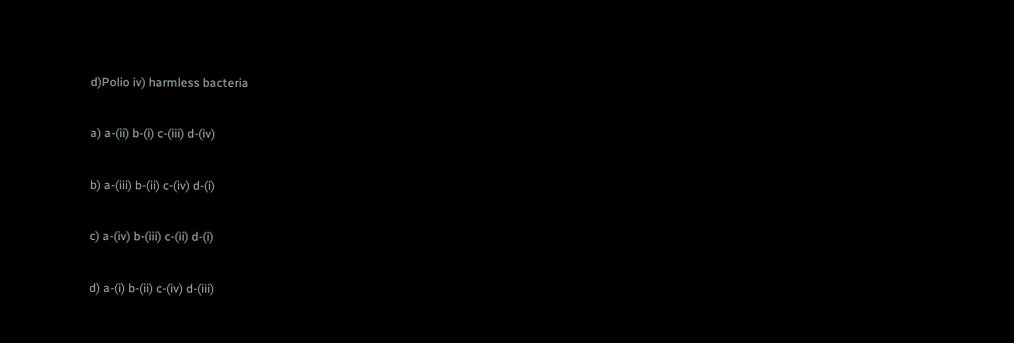d)Polio iv) harmless bacteria

a) a-(ii) b-(i) c-(iii) d-(iv)

b) a-(iii) b-(ii) c-(iv) d-(i)

c) a-(iv) b-(iii) c-(ii) d-(i)

d) a-(i) b-(ii) c-(iv) d-(iii)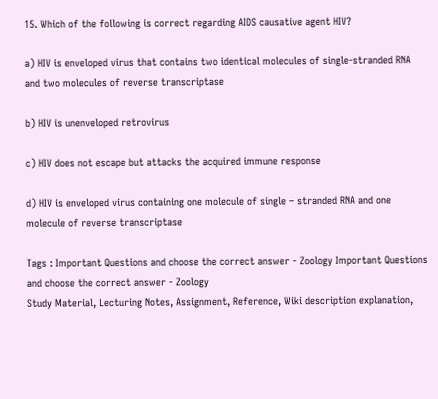15. Which of the following is correct regarding AIDS causative agent HIV?

a) HIV is enveloped virus that contains two identical molecules of single-stranded RNA and two molecules of reverse transcriptase

b) HIV is unenveloped retrovirus

c) HIV does not escape but attacks the acquired immune response

d) HIV is enveloped virus containing one molecule of single – stranded RNA and one molecule of reverse transcriptase

Tags : Important Questions and choose the correct answer - Zoology Important Questions and choose the correct answer - Zoology
Study Material, Lecturing Notes, Assignment, Reference, Wiki description explanation,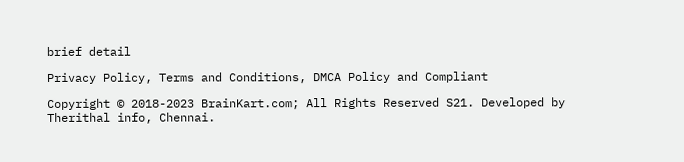brief detail

Privacy Policy, Terms and Conditions, DMCA Policy and Compliant

Copyright © 2018-2023 BrainKart.com; All Rights Reserved S21. Developed by Therithal info, Chennai.